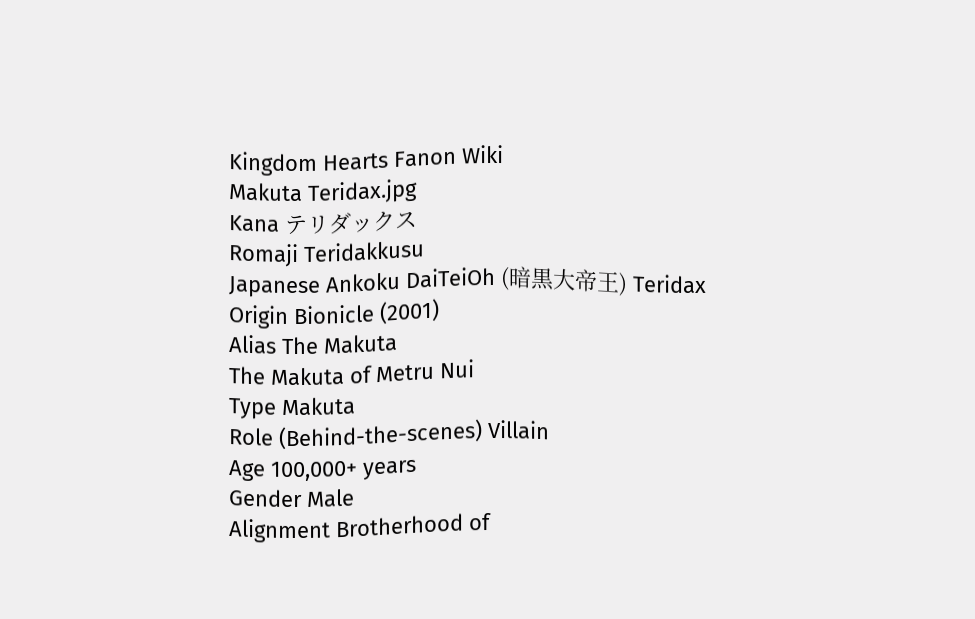Kingdom Hearts Fanon Wiki
Makuta Teridax.jpg
Kana テリダックス
Romaji Teridakkusu
Japanese Ankoku DaiTeiOh (暗黒大帝王) Teridax
Origin Bionicle (2001)
Alias The Makuta
The Makuta of Metru Nui
Type Makuta
Role (Behind-the-scenes) Villain
Age 100,000+ years
Gender Male
Alignment Brotherhood of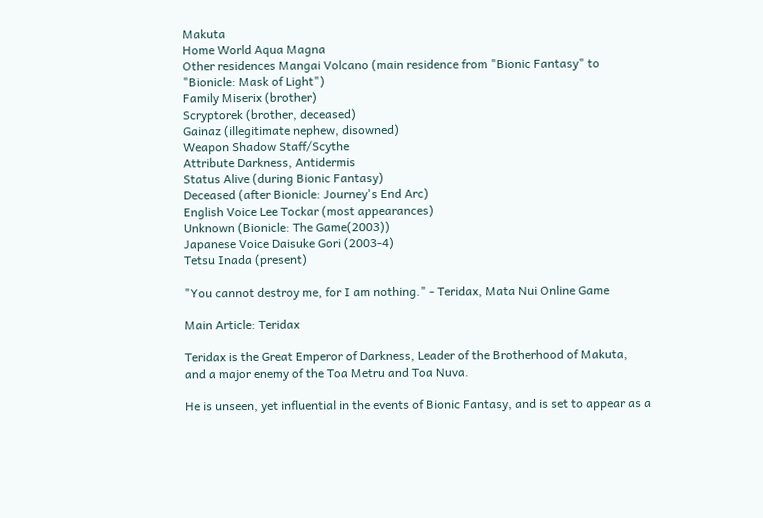Makuta
Home World Aqua Magna
Other residences Mangai Volcano (main residence from "Bionic Fantasy" to "Bionicle: Mask of Light")
Family Miserix (brother)
Scryptorek (brother, deceased)
Gainaz (illegitimate nephew, disowned)
Weapon Shadow Staff/Scythe
Attribute Darkness, Antidermis
Status Alive (during Bionic Fantasy)
Deceased (after Bionicle: Journey's End Arc)
English Voice Lee Tockar (most appearances)
Unknown (Bionicle: The Game(2003))
Japanese Voice Daisuke Gori (2003-4)
Tetsu Inada (present)

"You cannot destroy me, for I am nothing." - Teridax, Mata Nui Online Game

Main Article: Teridax

Teridax is the Great Emperor of Darkness, Leader of the Brotherhood of Makuta, and a major enemy of the Toa Metru and Toa Nuva.

He is unseen, yet influential in the events of Bionic Fantasy, and is set to appear as a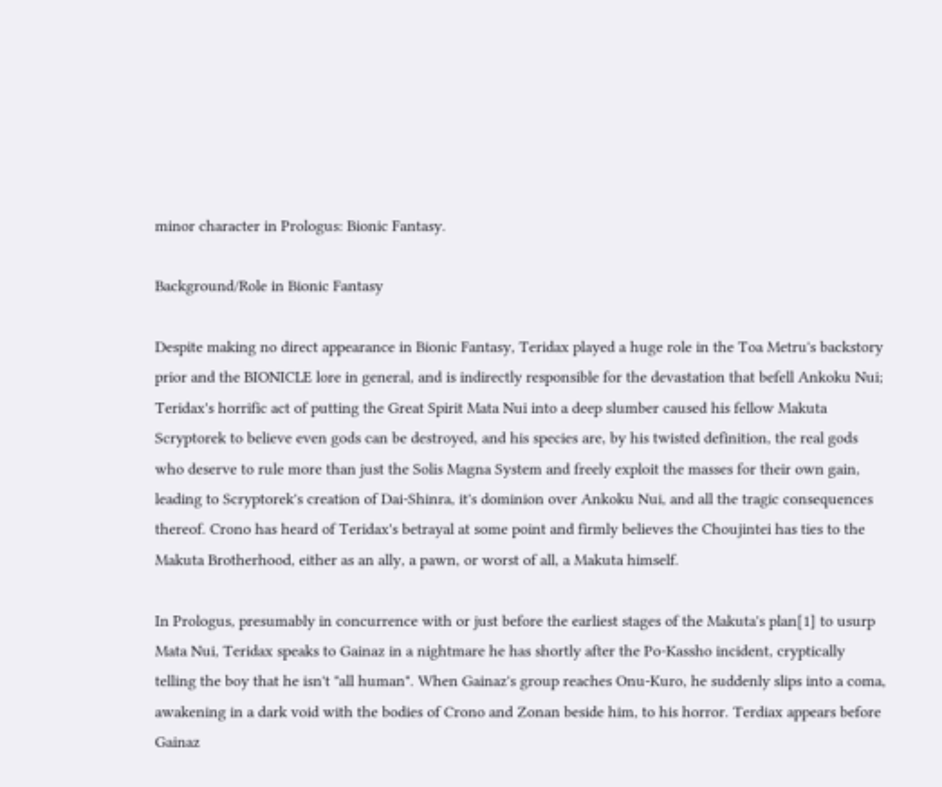minor character in Prologus: Bionic Fantasy.

Background/Role in Bionic Fantasy

Despite making no direct appearance in Bionic Fantasy, Teridax played a huge role in the Toa Metru's backstory prior and the BIONICLE lore in general, and is indirectly responsible for the devastation that befell Ankoku Nui; Teridax's horrific act of putting the Great Spirit Mata Nui into a deep slumber caused his fellow Makuta Scryptorek to believe even gods can be destroyed, and his species are, by his twisted definition, the real gods who deserve to rule more than just the Solis Magna System and freely exploit the masses for their own gain, leading to Scryptorek's creation of Dai-Shinra, it's dominion over Ankoku Nui, and all the tragic consequences thereof. Crono has heard of Teridax's betrayal at some point and firmly believes the Choujintei has ties to the Makuta Brotherhood, either as an ally, a pawn, or worst of all, a Makuta himself.

In Prologus, presumably in concurrence with or just before the earliest stages of the Makuta's plan[1] to usurp Mata Nui, Teridax speaks to Gainaz in a nightmare he has shortly after the Po-Kassho incident, cryptically telling the boy that he isn't "all human". When Gainaz's group reaches Onu-Kuro, he suddenly slips into a coma, awakening in a dark void with the bodies of Crono and Zonan beside him, to his horror. Terdiax appears before Gainaz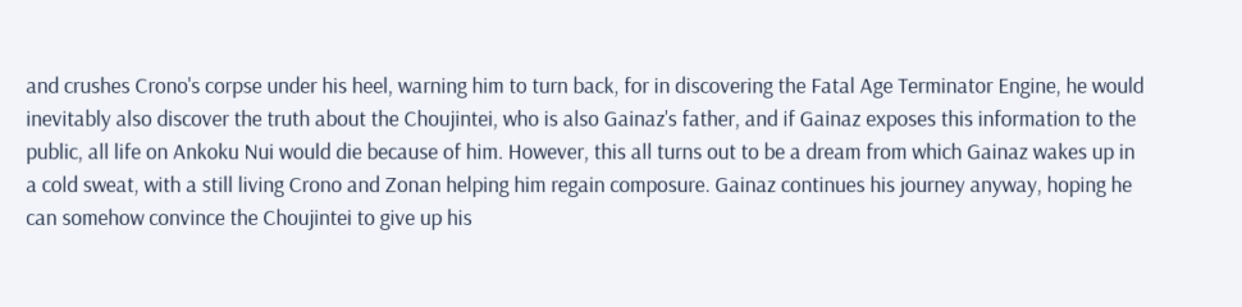and crushes Crono's corpse under his heel, warning him to turn back, for in discovering the Fatal Age Terminator Engine, he would inevitably also discover the truth about the Choujintei, who is also Gainaz's father, and if Gainaz exposes this information to the public, all life on Ankoku Nui would die because of him. However, this all turns out to be a dream from which Gainaz wakes up in a cold sweat, with a still living Crono and Zonan helping him regain composure. Gainaz continues his journey anyway, hoping he can somehow convince the Choujintei to give up his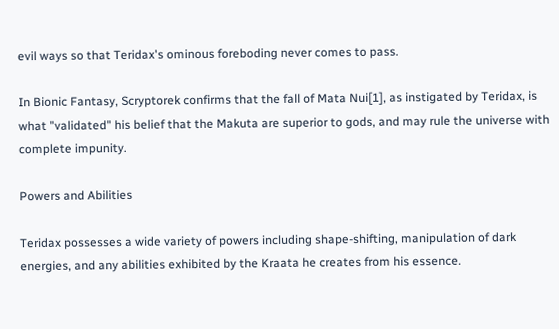evil ways so that Teridax's ominous foreboding never comes to pass.

In Bionic Fantasy, Scryptorek confirms that the fall of Mata Nui[1], as instigated by Teridax, is what "validated" his belief that the Makuta are superior to gods, and may rule the universe with complete impunity.

Powers and Abilities

Teridax possesses a wide variety of powers including shape-shifting, manipulation of dark energies, and any abilities exhibited by the Kraata he creates from his essence.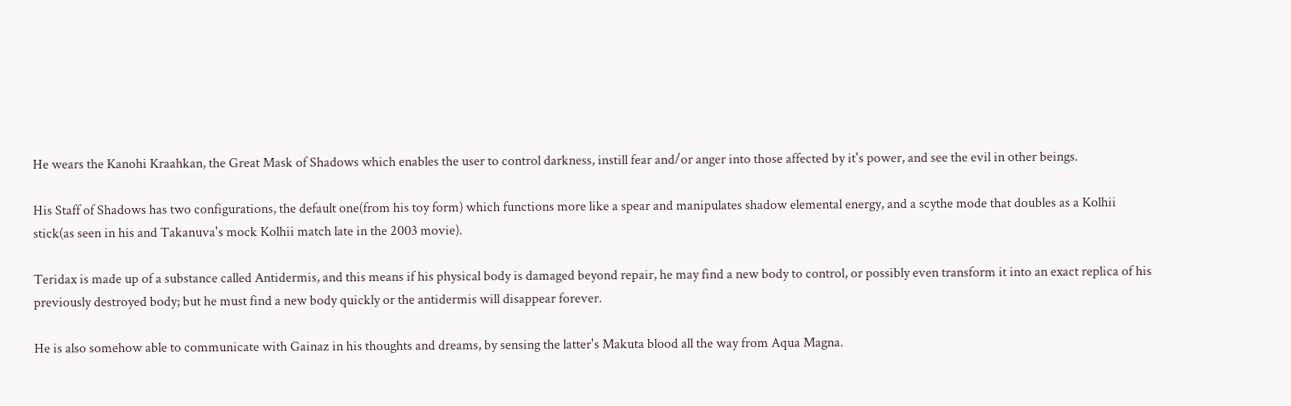He wears the Kanohi Kraahkan, the Great Mask of Shadows which enables the user to control darkness, instill fear and/or anger into those affected by it's power, and see the evil in other beings.

His Staff of Shadows has two configurations, the default one(from his toy form) which functions more like a spear and manipulates shadow elemental energy, and a scythe mode that doubles as a Kolhii stick(as seen in his and Takanuva's mock Kolhii match late in the 2003 movie).

Teridax is made up of a substance called Antidermis, and this means if his physical body is damaged beyond repair, he may find a new body to control, or possibly even transform it into an exact replica of his previously destroyed body; but he must find a new body quickly or the antidermis will disappear forever.

He is also somehow able to communicate with Gainaz in his thoughts and dreams, by sensing the latter's Makuta blood all the way from Aqua Magna.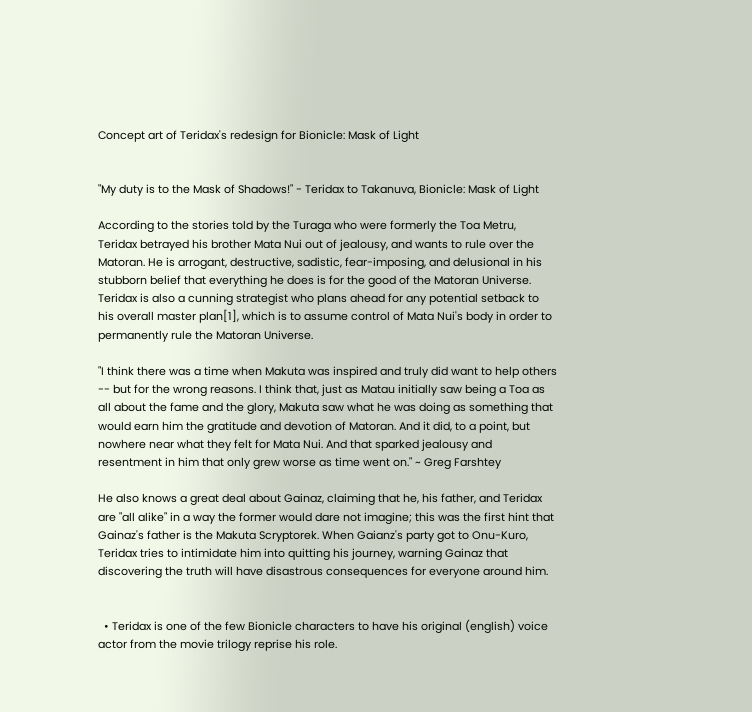Concept art of Teridax's redesign for Bionicle: Mask of Light


"My duty is to the Mask of Shadows!" - Teridax to Takanuva, Bionicle: Mask of Light

According to the stories told by the Turaga who were formerly the Toa Metru, Teridax betrayed his brother Mata Nui out of jealousy, and wants to rule over the Matoran. He is arrogant, destructive, sadistic, fear-imposing, and delusional in his stubborn belief that everything he does is for the good of the Matoran Universe. Teridax is also a cunning strategist who plans ahead for any potential setback to his overall master plan[1], which is to assume control of Mata Nui's body in order to permanently rule the Matoran Universe.

"I think there was a time when Makuta was inspired and truly did want to help others -- but for the wrong reasons. I think that, just as Matau initially saw being a Toa as all about the fame and the glory, Makuta saw what he was doing as something that would earn him the gratitude and devotion of Matoran. And it did, to a point, but nowhere near what they felt for Mata Nui. And that sparked jealousy and resentment in him that only grew worse as time went on." ~ Greg Farshtey

He also knows a great deal about Gainaz, claiming that he, his father, and Teridax are "all alike" in a way the former would dare not imagine; this was the first hint that Gainaz's father is the Makuta Scryptorek. When Gaianz's party got to Onu-Kuro, Teridax tries to intimidate him into quitting his journey, warning Gainaz that discovering the truth will have disastrous consequences for everyone around him.


  • Teridax is one of the few Bionicle characters to have his original (english) voice actor from the movie trilogy reprise his role.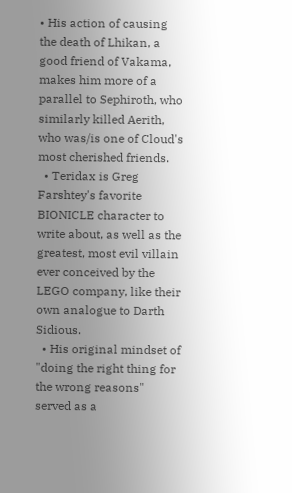• His action of causing the death of Lhikan, a good friend of Vakama, makes him more of a parallel to Sephiroth, who similarly killed Aerith, who was/is one of Cloud's most cherished friends.
  • Teridax is Greg Farshtey's favorite BIONICLE character to write about, as well as the greatest, most evil villain ever conceived by the LEGO company, like their own analogue to Darth Sidious.
  • His original mindset of "doing the right thing for the wrong reasons" served as a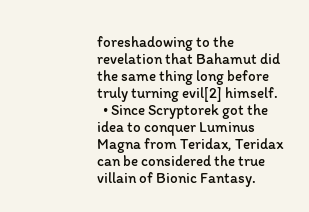foreshadowing to the revelation that Bahamut did the same thing long before truly turning evil[2] himself.
  • Since Scryptorek got the idea to conquer Luminus Magna from Teridax, Teridax can be considered the true villain of Bionic Fantasy.